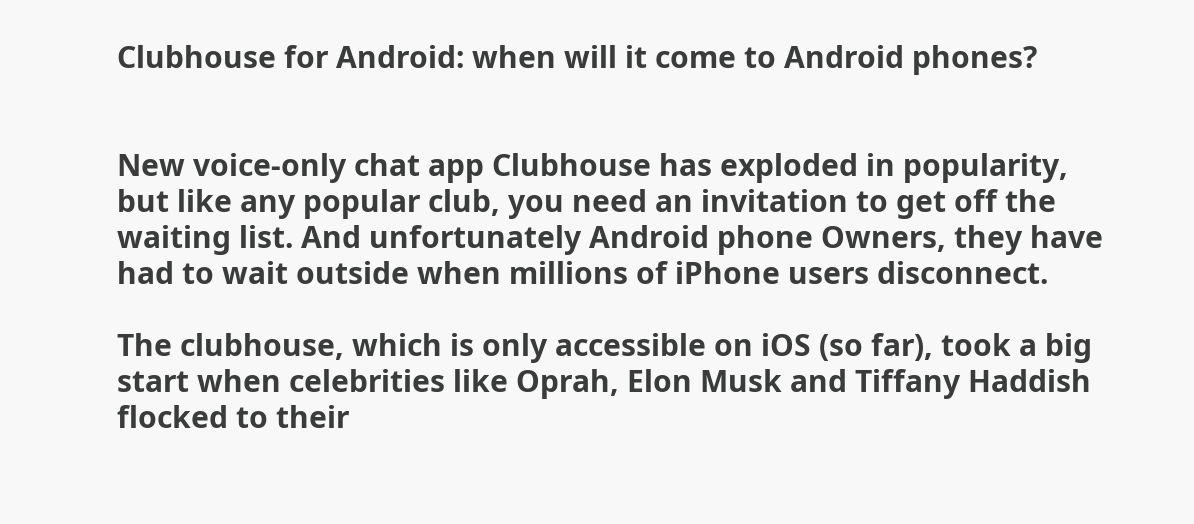Clubhouse for Android: when will it come to Android phones?


New voice-only chat app Clubhouse has exploded in popularity, but like any popular club, you need an invitation to get off the waiting list. And unfortunately Android phone Owners, they have had to wait outside when millions of iPhone users disconnect.

The clubhouse, which is only accessible on iOS (so far), took a big start when celebrities like Oprah, Elon Musk and Tiffany Haddish flocked to their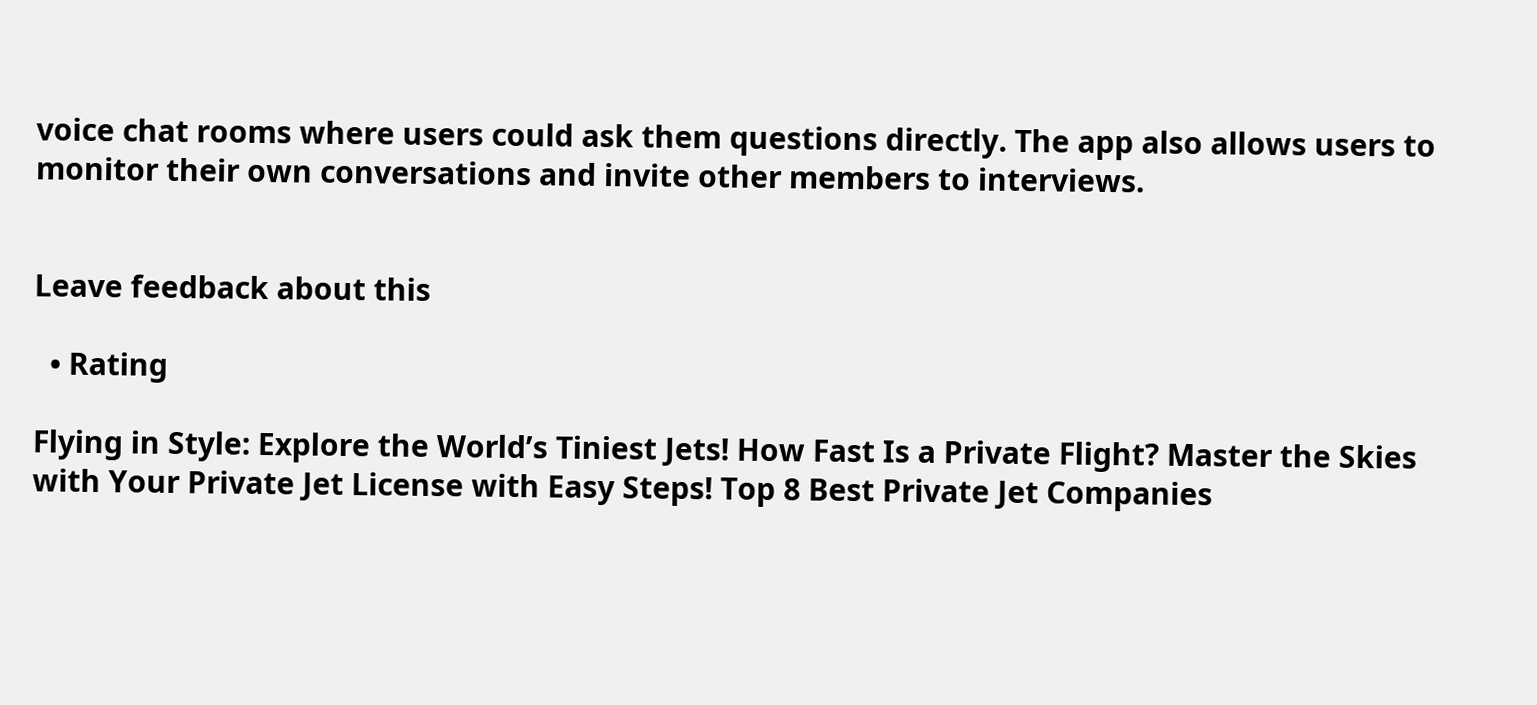voice chat rooms where users could ask them questions directly. The app also allows users to monitor their own conversations and invite other members to interviews.


Leave feedback about this

  • Rating

Flying in Style: Explore the World’s Tiniest Jets! How Fast Is a Private Flight? Master the Skies with Your Private Jet License with Easy Steps! Top 8 Best Private Jet Companies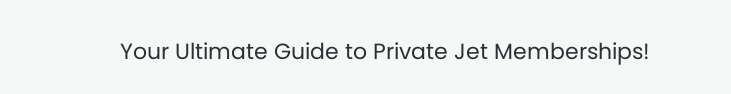Your Ultimate Guide to Private Jet Memberships!